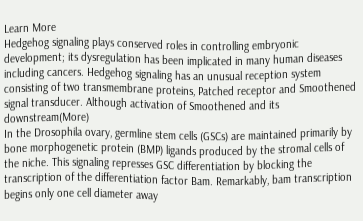Learn More
Hedgehog signaling plays conserved roles in controlling embryonic development; its dysregulation has been implicated in many human diseases including cancers. Hedgehog signaling has an unusual reception system consisting of two transmembrane proteins, Patched receptor and Smoothened signal transducer. Although activation of Smoothened and its downstream(More)
In the Drosophila ovary, germline stem cells (GSCs) are maintained primarily by bone morphogenetic protein (BMP) ligands produced by the stromal cells of the niche. This signaling represses GSC differentiation by blocking the transcription of the differentiation factor Bam. Remarkably, bam transcription begins only one cell diameter away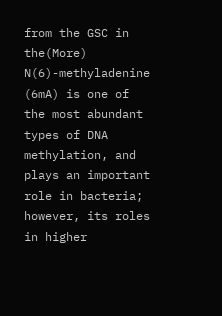from the GSC in the(More)
N(6)-methyladenine (6mA) is one of the most abundant types of DNA methylation, and plays an important role in bacteria; however, its roles in higher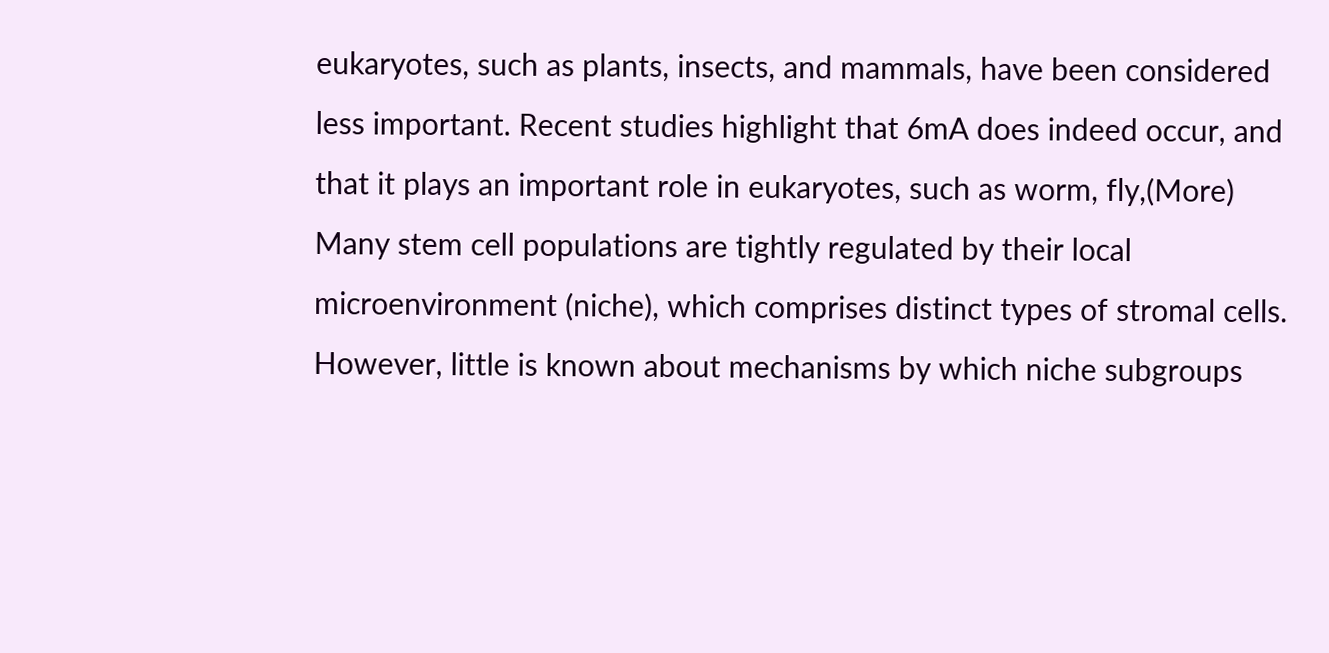eukaryotes, such as plants, insects, and mammals, have been considered less important. Recent studies highlight that 6mA does indeed occur, and that it plays an important role in eukaryotes, such as worm, fly,(More)
Many stem cell populations are tightly regulated by their local microenvironment (niche), which comprises distinct types of stromal cells. However, little is known about mechanisms by which niche subgroups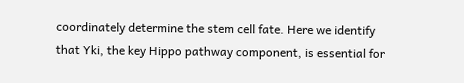coordinately determine the stem cell fate. Here we identify that Yki, the key Hippo pathway component, is essential for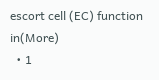escort cell (EC) function in(More)
  • 1